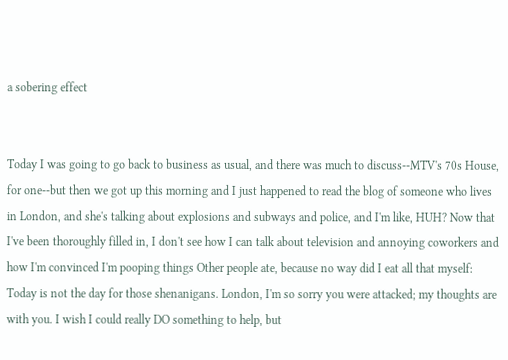a sobering effect


Today I was going to go back to business as usual, and there was much to discuss--MTV's 70s House, for one--but then we got up this morning and I just happened to read the blog of someone who lives in London, and she's talking about explosions and subways and police, and I'm like, HUH? Now that I've been thoroughly filled in, I don't see how I can talk about television and annoying coworkers and how I'm convinced I'm pooping things Other people ate, because no way did I eat all that myself: Today is not the day for those shenanigans. London, I'm so sorry you were attacked; my thoughts are with you. I wish I could really DO something to help, but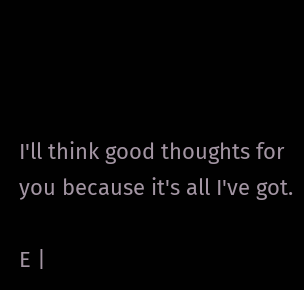I'll think good thoughts for you because it's all I've got.

E |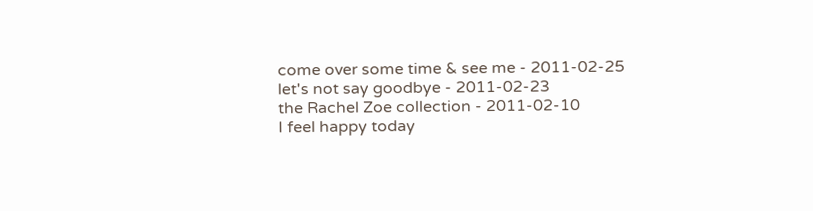come over some time & see me - 2011-02-25
let's not say goodbye - 2011-02-23
the Rachel Zoe collection - 2011-02-10
I feel happy today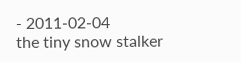- 2011-02-04
the tiny snow stalker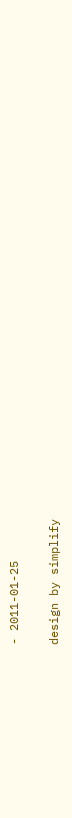- 2011-01-25

design by simplify